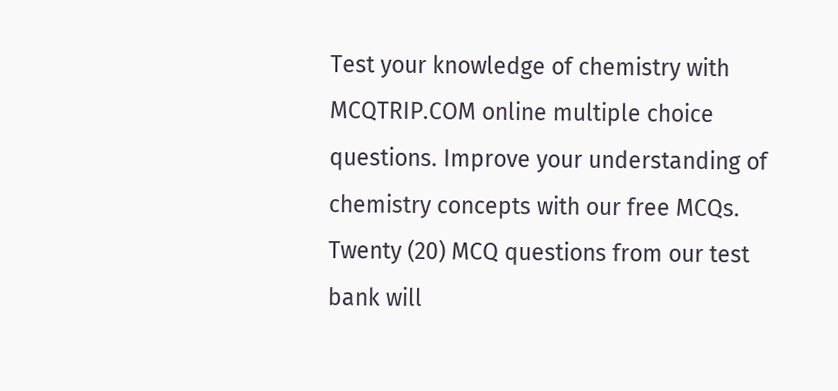Test your knowledge of chemistry with MCQTRIP.COM online multiple choice questions. Improve your understanding of chemistry concepts with our free MCQs. Twenty (20) MCQ questions from our test bank will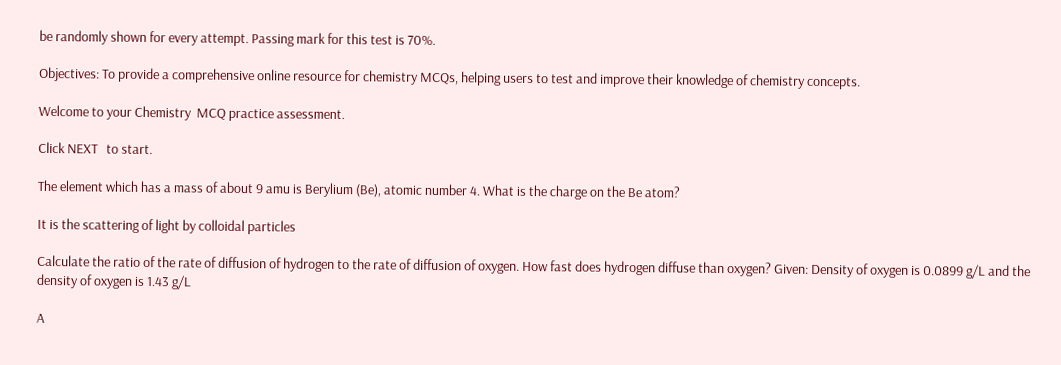be randomly shown for every attempt. Passing mark for this test is 70%.

Objectives: To provide a comprehensive online resource for chemistry MCQs, helping users to test and improve their knowledge of chemistry concepts.

Welcome to your Chemistry  MCQ practice assessment.

Click NEXT   to start.

The element which has a mass of about 9 amu is Berylium (Be), atomic number 4. What is the charge on the Be atom?

It is the scattering of light by colloidal particles

Calculate the ratio of the rate of diffusion of hydrogen to the rate of diffusion of oxygen. How fast does hydrogen diffuse than oxygen? Given: Density of oxygen is 0.0899 g/L and the density of oxygen is 1.43 g/L

A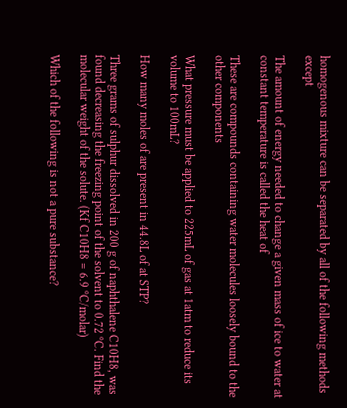homogenous mixture can be separated by all of the following methods except

The amount of energy needed to change a given mass of ice to water at constant temperature is called the heat of

These are compounds containing water molecules loosely bound to the other components

What pressure must be applied to 225mL of gas at 1atm to reduce its volume to 100mL?

How many moles of are present in 44.8L of at STP?

Three grams of sulphur dissolved in 200 g of naphthalene C10H8, was found decreasing the freezing point of the solvent to 0.72 ⁰C. Find the molecular weight of the solute. (Kf C10H8 = 6.9 ⁰C/molar)

Which of the following is not a pure substance?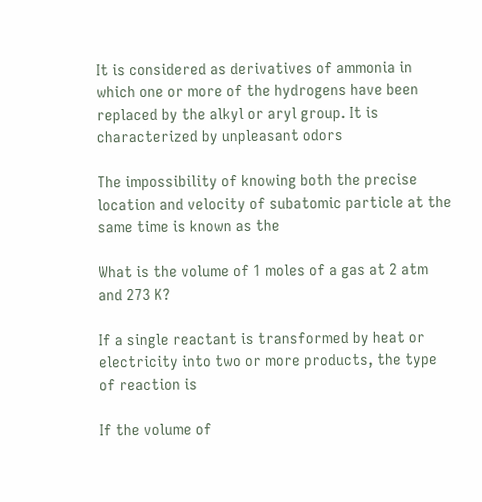It is considered as derivatives of ammonia in which one or more of the hydrogens have been replaced by the alkyl or aryl group. It is characterized by unpleasant odors

The impossibility of knowing both the precise location and velocity of subatomic particle at the same time is known as the

What is the volume of 1 moles of a gas at 2 atm and 273 K?

If a single reactant is transformed by heat or electricity into two or more products, the type of reaction is

If the volume of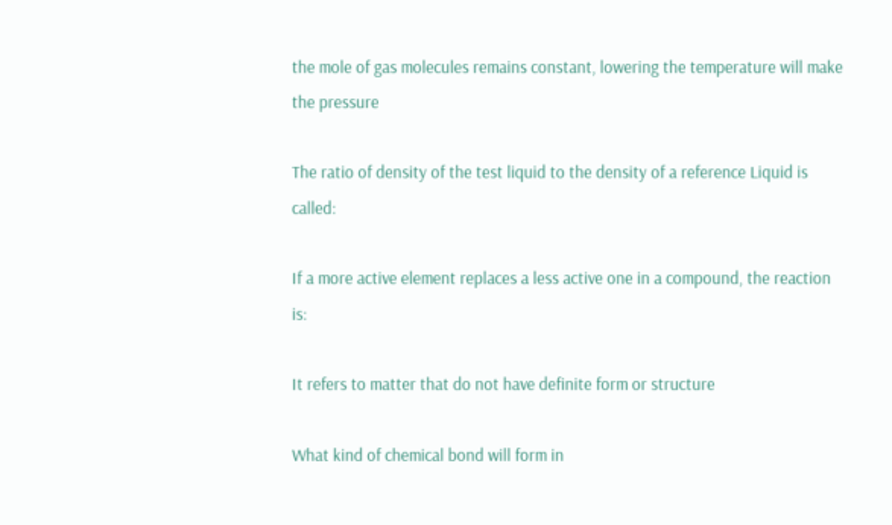the mole of gas molecules remains constant, lowering the temperature will make the pressure

The ratio of density of the test liquid to the density of a reference Liquid is called:

If a more active element replaces a less active one in a compound, the reaction is:

It refers to matter that do not have definite form or structure

What kind of chemical bond will form in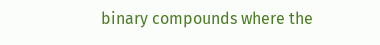binary compounds where the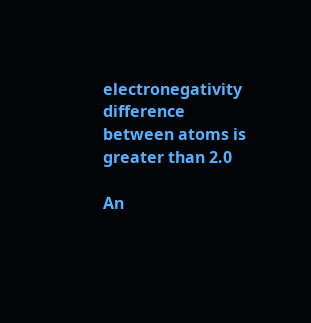electronegativity difference between atoms is greater than 2.0

An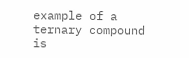example of a ternary compound is